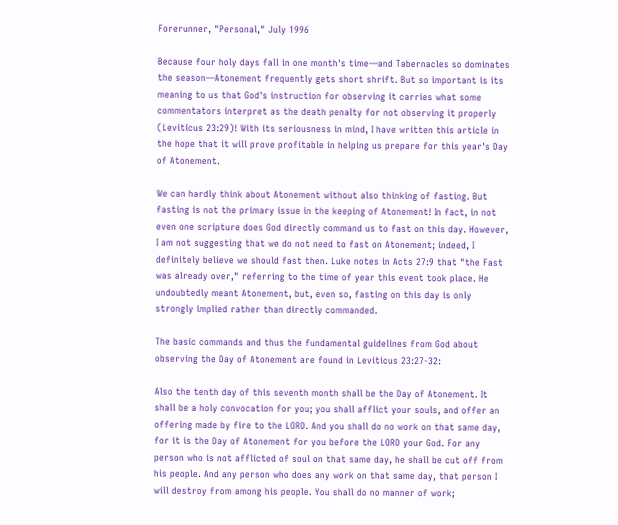Forerunner, "Personal," July 1996

Because four holy days fall in one month's time—and Tabernacles so dominates the season—Atonement frequently gets short shrift. But so important is its meaning to us that God's instruction for observing it carries what some commentators interpret as the death penalty for not observing it properly (Leviticus 23:29)! With its seriousness in mind, I have written this article in the hope that it will prove profitable in helping us prepare for this year's Day of Atonement.

We can hardly think about Atonement without also thinking of fasting. But fasting is not the primary issue in the keeping of Atonement! In fact, in not even one scripture does God directly command us to fast on this day. However, I am not suggesting that we do not need to fast on Atonement; indeed, I definitely believe we should fast then. Luke notes in Acts 27:9 that "the Fast was already over," referring to the time of year this event took place. He undoubtedly meant Atonement, but, even so, fasting on this day is only strongly implied rather than directly commanded.

The basic commands and thus the fundamental guidelines from God about observing the Day of Atonement are found in Leviticus 23:27-32:

Also the tenth day of this seventh month shall be the Day of Atonement. It shall be a holy convocation for you; you shall afflict your souls, and offer an offering made by fire to the LORD. And you shall do no work on that same day, for it is the Day of Atonement for you before the LORD your God. For any person who is not afflicted of soul on that same day, he shall be cut off from his people. And any person who does any work on that same day, that person I will destroy from among his people. You shall do no manner of work;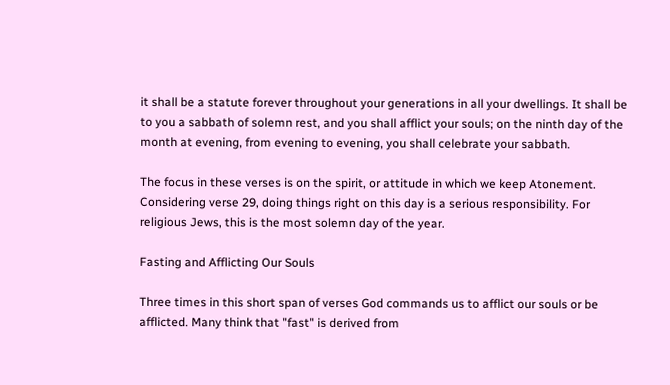it shall be a statute forever throughout your generations in all your dwellings. It shall be to you a sabbath of solemn rest, and you shall afflict your souls; on the ninth day of the month at evening, from evening to evening, you shall celebrate your sabbath.

The focus in these verses is on the spirit, or attitude in which we keep Atonement. Considering verse 29, doing things right on this day is a serious responsibility. For religious Jews, this is the most solemn day of the year.

Fasting and Afflicting Our Souls

Three times in this short span of verses God commands us to afflict our souls or be afflicted. Many think that "fast" is derived from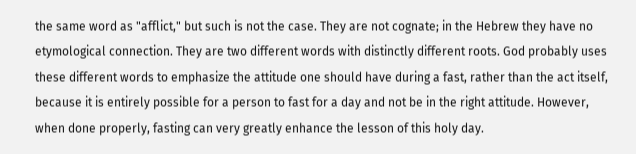the same word as "afflict," but such is not the case. They are not cognate; in the Hebrew they have no etymological connection. They are two different words with distinctly different roots. God probably uses these different words to emphasize the attitude one should have during a fast, rather than the act itself, because it is entirely possible for a person to fast for a day and not be in the right attitude. However, when done properly, fasting can very greatly enhance the lesson of this holy day.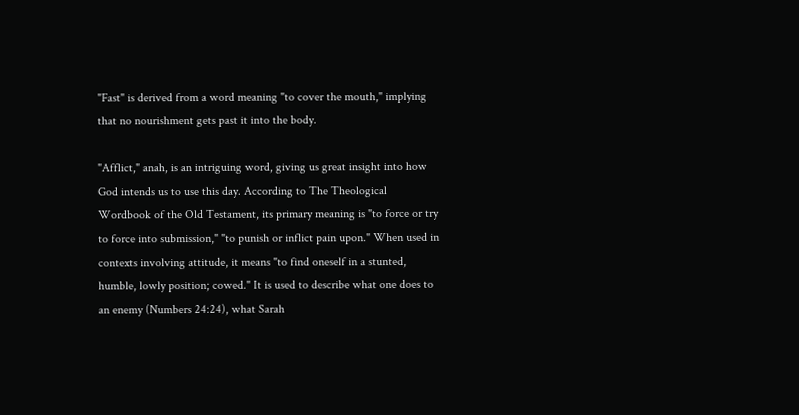"Fast" is derived from a word meaning "to cover the mouth," implying that no nourishment gets past it into the body.

"Afflict," anah, is an intriguing word, giving us great insight into how God intends us to use this day. According to The Theological Wordbook of the Old Testament, its primary meaning is "to force or try to force into submission," "to punish or inflict pain upon." When used in contexts involving attitude, it means "to find oneself in a stunted, humble, lowly position; cowed." It is used to describe what one does to an enemy (Numbers 24:24), what Sarah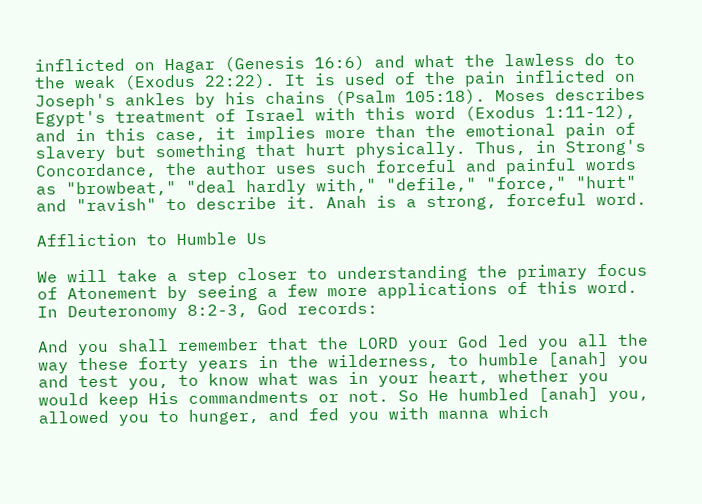inflicted on Hagar (Genesis 16:6) and what the lawless do to the weak (Exodus 22:22). It is used of the pain inflicted on Joseph's ankles by his chains (Psalm 105:18). Moses describes Egypt's treatment of Israel with this word (Exodus 1:11-12), and in this case, it implies more than the emotional pain of slavery but something that hurt physically. Thus, in Strong's Concordance, the author uses such forceful and painful words as "browbeat," "deal hardly with," "defile," "force," "hurt" and "ravish" to describe it. Anah is a strong, forceful word.

Affliction to Humble Us

We will take a step closer to understanding the primary focus of Atonement by seeing a few more applications of this word. In Deuteronomy 8:2-3, God records:

And you shall remember that the LORD your God led you all the way these forty years in the wilderness, to humble [anah] you and test you, to know what was in your heart, whether you would keep His commandments or not. So He humbled [anah] you, allowed you to hunger, and fed you with manna which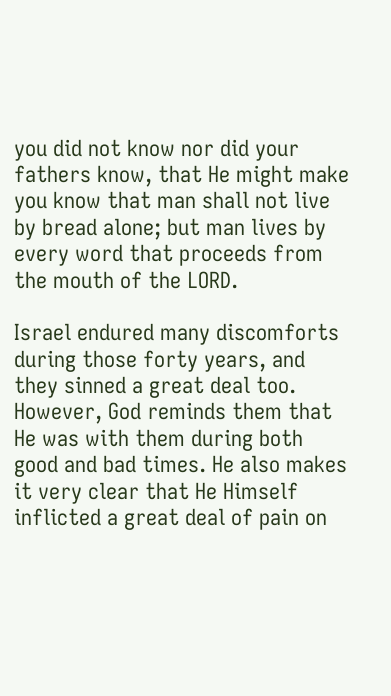you did not know nor did your fathers know, that He might make you know that man shall not live by bread alone; but man lives by every word that proceeds from the mouth of the LORD.

Israel endured many discomforts during those forty years, and they sinned a great deal too. However, God reminds them that He was with them during both good and bad times. He also makes it very clear that He Himself inflicted a great deal of pain on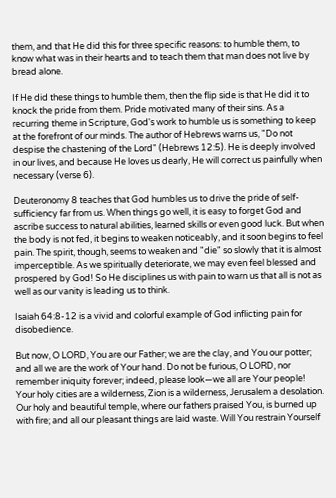them, and that He did this for three specific reasons: to humble them, to know what was in their hearts and to teach them that man does not live by bread alone.

If He did these things to humble them, then the flip side is that He did it to knock the pride from them. Pride motivated many of their sins. As a recurring theme in Scripture, God's work to humble us is something to keep at the forefront of our minds. The author of Hebrews warns us, "Do not despise the chastening of the Lord" (Hebrews 12:5). He is deeply involved in our lives, and because He loves us dearly, He will correct us painfully when necessary (verse 6).

Deuteronomy 8 teaches that God humbles us to drive the pride of self-sufficiency far from us. When things go well, it is easy to forget God and ascribe success to natural abilities, learned skills or even good luck. But when the body is not fed, it begins to weaken noticeably, and it soon begins to feel pain. The spirit, though, seems to weaken and "die" so slowly that it is almost imperceptible. As we spiritually deteriorate, we may even feel blessed and prospered by God! So He disciplines us with pain to warn us that all is not as well as our vanity is leading us to think.

Isaiah 64:8-12 is a vivid and colorful example of God inflicting pain for disobedience.

But now, O LORD, You are our Father; we are the clay, and You our potter; and all we are the work of Your hand. Do not be furious, O LORD, nor remember iniquity forever; indeed, please look—we all are Your people! Your holy cities are a wilderness, Zion is a wilderness, Jerusalem a desolation. Our holy and beautiful temple, where our fathers praised You, is burned up with fire; and all our pleasant things are laid waste. Will You restrain Yourself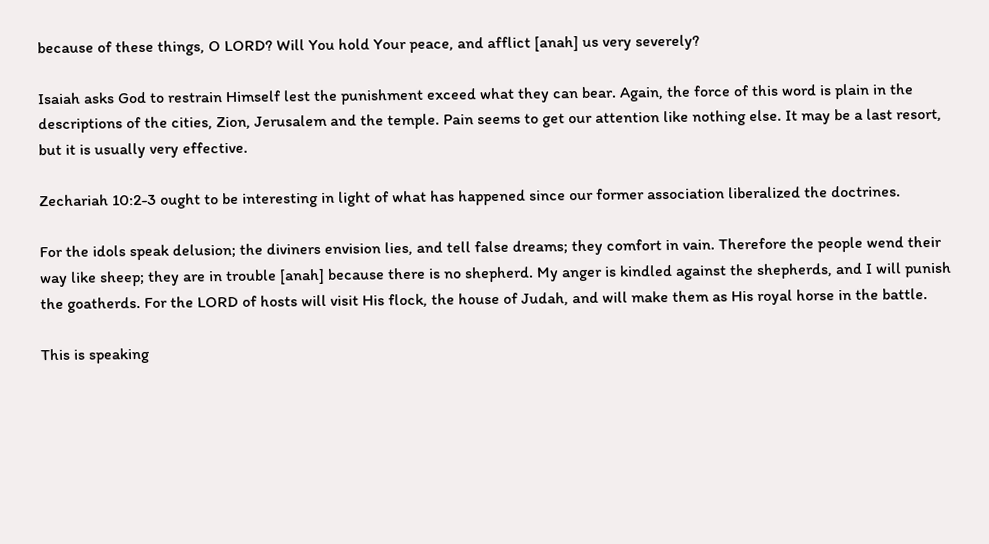because of these things, O LORD? Will You hold Your peace, and afflict [anah] us very severely?

Isaiah asks God to restrain Himself lest the punishment exceed what they can bear. Again, the force of this word is plain in the descriptions of the cities, Zion, Jerusalem and the temple. Pain seems to get our attention like nothing else. It may be a last resort, but it is usually very effective.

Zechariah 10:2-3 ought to be interesting in light of what has happened since our former association liberalized the doctrines.

For the idols speak delusion; the diviners envision lies, and tell false dreams; they comfort in vain. Therefore the people wend their way like sheep; they are in trouble [anah] because there is no shepherd. My anger is kindled against the shepherds, and I will punish the goatherds. For the LORD of hosts will visit His flock, the house of Judah, and will make them as His royal horse in the battle.

This is speaking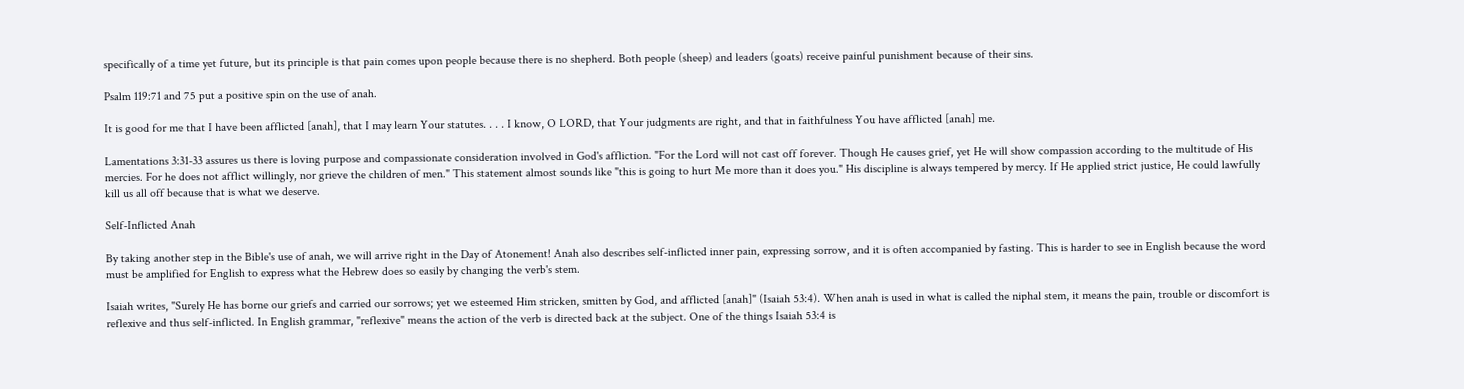specifically of a time yet future, but its principle is that pain comes upon people because there is no shepherd. Both people (sheep) and leaders (goats) receive painful punishment because of their sins.

Psalm 119:71 and 75 put a positive spin on the use of anah.

It is good for me that I have been afflicted [anah], that I may learn Your statutes. . . . I know, O LORD, that Your judgments are right, and that in faithfulness You have afflicted [anah] me.

Lamentations 3:31-33 assures us there is loving purpose and compassionate consideration involved in God's affliction. "For the Lord will not cast off forever. Though He causes grief, yet He will show compassion according to the multitude of His mercies. For he does not afflict willingly, nor grieve the children of men." This statement almost sounds like "this is going to hurt Me more than it does you." His discipline is always tempered by mercy. If He applied strict justice, He could lawfully kill us all off because that is what we deserve.

Self-Inflicted Anah

By taking another step in the Bible's use of anah, we will arrive right in the Day of Atonement! Anah also describes self-inflicted inner pain, expressing sorrow, and it is often accompanied by fasting. This is harder to see in English because the word must be amplified for English to express what the Hebrew does so easily by changing the verb's stem.

Isaiah writes, "Surely He has borne our griefs and carried our sorrows; yet we esteemed Him stricken, smitten by God, and afflicted [anah]" (Isaiah 53:4). When anah is used in what is called the niphal stem, it means the pain, trouble or discomfort is reflexive and thus self-inflicted. In English grammar, "reflexive" means the action of the verb is directed back at the subject. One of the things Isaiah 53:4 is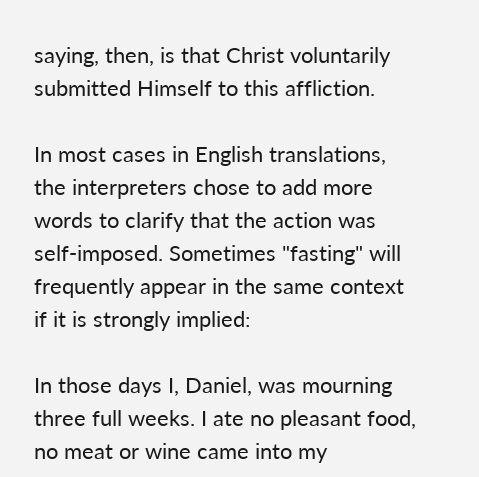saying, then, is that Christ voluntarily submitted Himself to this affliction.

In most cases in English translations, the interpreters chose to add more words to clarify that the action was self-imposed. Sometimes "fasting" will frequently appear in the same context if it is strongly implied:

In those days I, Daniel, was mourning three full weeks. I ate no pleasant food, no meat or wine came into my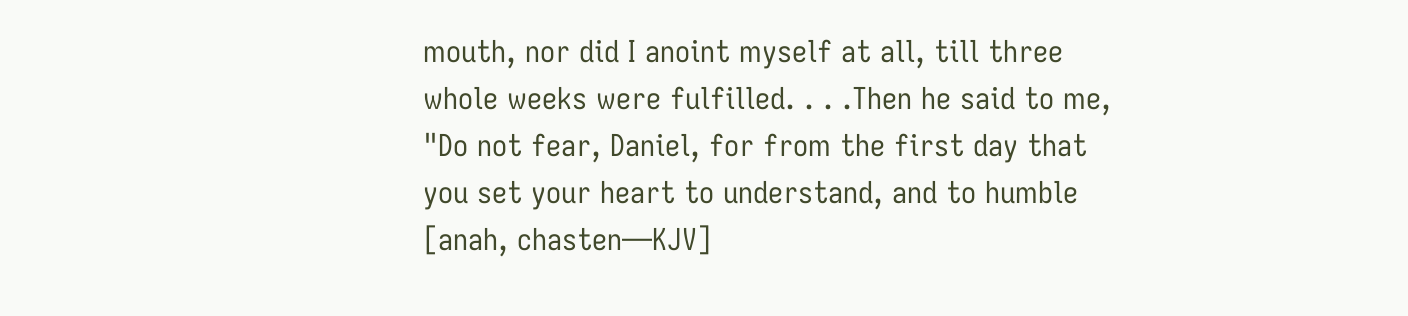mouth, nor did I anoint myself at all, till three whole weeks were fulfilled. . . .Then he said to me, "Do not fear, Daniel, for from the first day that you set your heart to understand, and to humble [anah, chasten—KJV]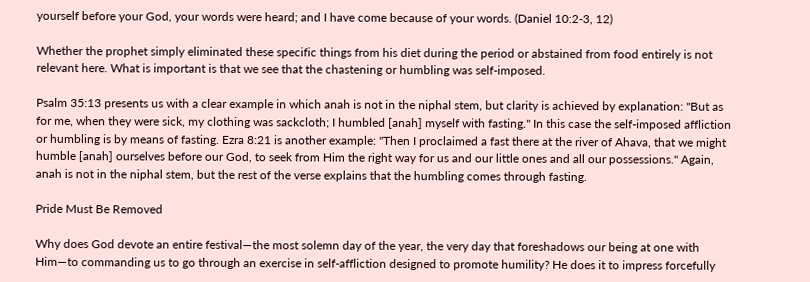yourself before your God, your words were heard; and I have come because of your words. (Daniel 10:2-3, 12)

Whether the prophet simply eliminated these specific things from his diet during the period or abstained from food entirely is not relevant here. What is important is that we see that the chastening or humbling was self-imposed.

Psalm 35:13 presents us with a clear example in which anah is not in the niphal stem, but clarity is achieved by explanation: "But as for me, when they were sick, my clothing was sackcloth; I humbled [anah] myself with fasting." In this case the self-imposed affliction or humbling is by means of fasting. Ezra 8:21 is another example: "Then I proclaimed a fast there at the river of Ahava, that we might humble [anah] ourselves before our God, to seek from Him the right way for us and our little ones and all our possessions." Again, anah is not in the niphal stem, but the rest of the verse explains that the humbling comes through fasting.

Pride Must Be Removed

Why does God devote an entire festival—the most solemn day of the year, the very day that foreshadows our being at one with Him—to commanding us to go through an exercise in self-affliction designed to promote humility? He does it to impress forcefully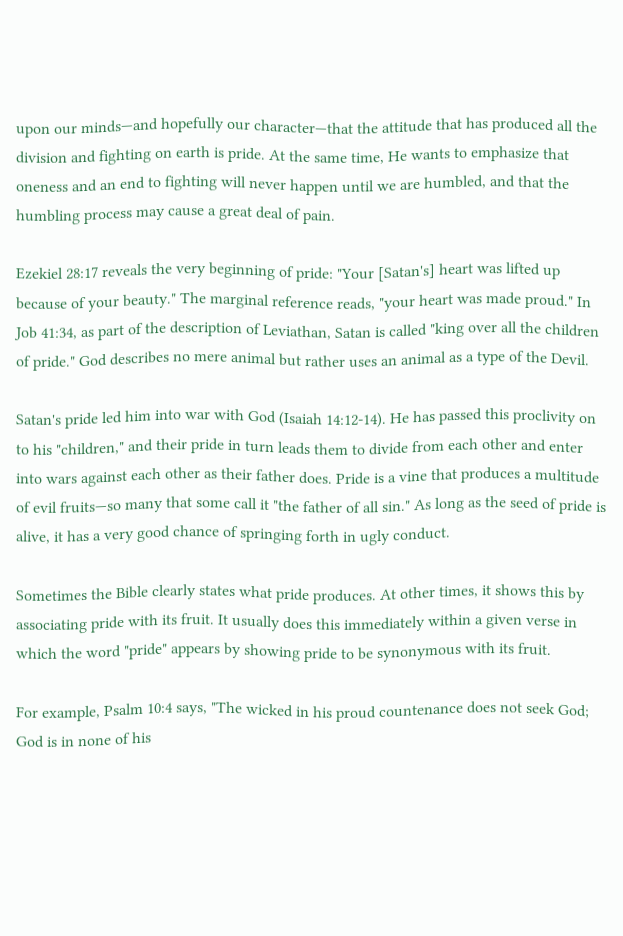upon our minds—and hopefully our character—that the attitude that has produced all the division and fighting on earth is pride. At the same time, He wants to emphasize that oneness and an end to fighting will never happen until we are humbled, and that the humbling process may cause a great deal of pain.

Ezekiel 28:17 reveals the very beginning of pride: "Your [Satan's] heart was lifted up because of your beauty." The marginal reference reads, "your heart was made proud." In Job 41:34, as part of the description of Leviathan, Satan is called "king over all the children of pride." God describes no mere animal but rather uses an animal as a type of the Devil.

Satan's pride led him into war with God (Isaiah 14:12-14). He has passed this proclivity on to his "children," and their pride in turn leads them to divide from each other and enter into wars against each other as their father does. Pride is a vine that produces a multitude of evil fruits—so many that some call it "the father of all sin." As long as the seed of pride is alive, it has a very good chance of springing forth in ugly conduct.

Sometimes the Bible clearly states what pride produces. At other times, it shows this by associating pride with its fruit. It usually does this immediately within a given verse in which the word "pride" appears by showing pride to be synonymous with its fruit.

For example, Psalm 10:4 says, "The wicked in his proud countenance does not seek God; God is in none of his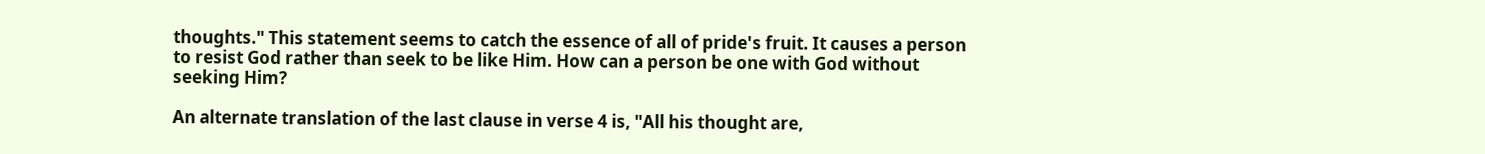thoughts." This statement seems to catch the essence of all of pride's fruit. It causes a person to resist God rather than seek to be like Him. How can a person be one with God without seeking Him?

An alternate translation of the last clause in verse 4 is, "All his thought are,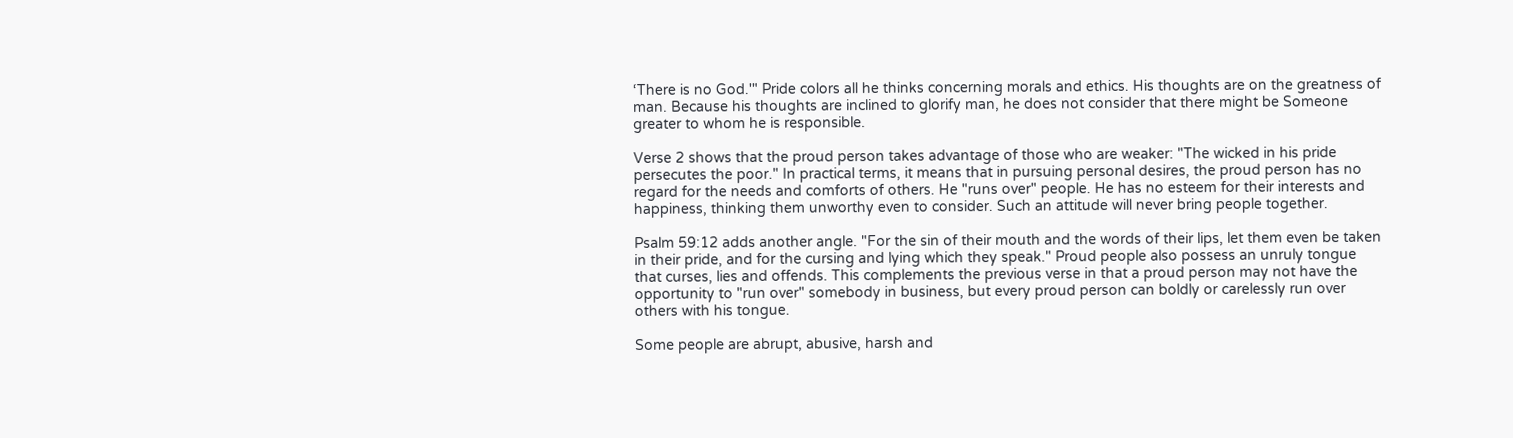‘There is no God.'" Pride colors all he thinks concerning morals and ethics. His thoughts are on the greatness of man. Because his thoughts are inclined to glorify man, he does not consider that there might be Someone greater to whom he is responsible.

Verse 2 shows that the proud person takes advantage of those who are weaker: "The wicked in his pride persecutes the poor." In practical terms, it means that in pursuing personal desires, the proud person has no regard for the needs and comforts of others. He "runs over" people. He has no esteem for their interests and happiness, thinking them unworthy even to consider. Such an attitude will never bring people together.

Psalm 59:12 adds another angle. "For the sin of their mouth and the words of their lips, let them even be taken in their pride, and for the cursing and lying which they speak." Proud people also possess an unruly tongue that curses, lies and offends. This complements the previous verse in that a proud person may not have the opportunity to "run over" somebody in business, but every proud person can boldly or carelessly run over others with his tongue.

Some people are abrupt, abusive, harsh and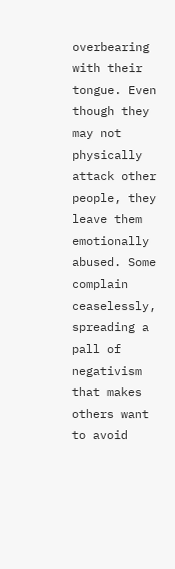overbearing with their tongue. Even though they may not physically attack other people, they leave them emotionally abused. Some complain ceaselessly, spreading a pall of negativism that makes others want to avoid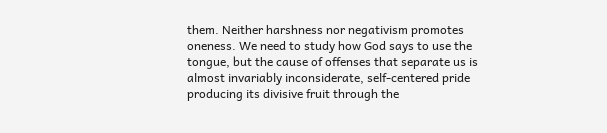them. Neither harshness nor negativism promotes oneness. We need to study how God says to use the tongue, but the cause of offenses that separate us is almost invariably inconsiderate, self-centered pride producing its divisive fruit through the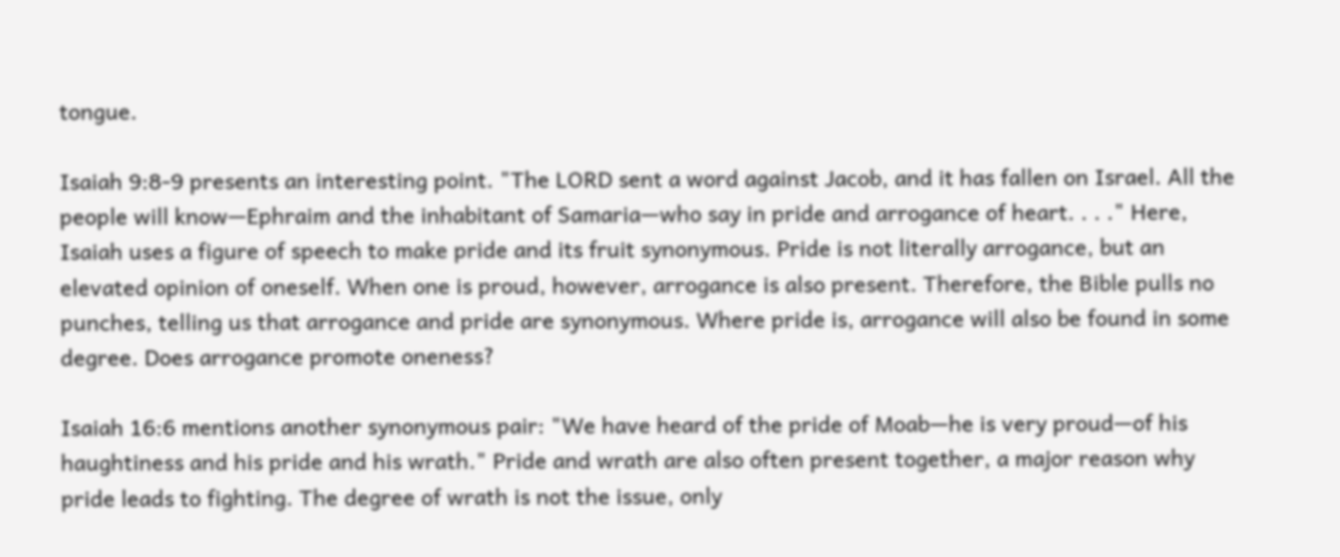tongue.

Isaiah 9:8-9 presents an interesting point. "The LORD sent a word against Jacob, and it has fallen on Israel. All the people will know—Ephraim and the inhabitant of Samaria—who say in pride and arrogance of heart. . . ." Here, Isaiah uses a figure of speech to make pride and its fruit synonymous. Pride is not literally arrogance, but an elevated opinion of oneself. When one is proud, however, arrogance is also present. Therefore, the Bible pulls no punches, telling us that arrogance and pride are synonymous. Where pride is, arrogance will also be found in some degree. Does arrogance promote oneness?

Isaiah 16:6 mentions another synonymous pair: "We have heard of the pride of Moab—he is very proud—of his haughtiness and his pride and his wrath." Pride and wrath are also often present together, a major reason why pride leads to fighting. The degree of wrath is not the issue, only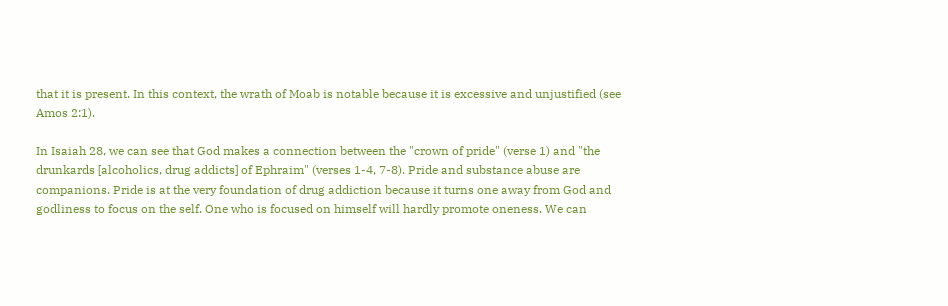that it is present. In this context, the wrath of Moab is notable because it is excessive and unjustified (see Amos 2:1).

In Isaiah 28, we can see that God makes a connection between the "crown of pride" (verse 1) and "the drunkards [alcoholics, drug addicts] of Ephraim" (verses 1-4, 7-8). Pride and substance abuse are companions. Pride is at the very foundation of drug addiction because it turns one away from God and godliness to focus on the self. One who is focused on himself will hardly promote oneness. We can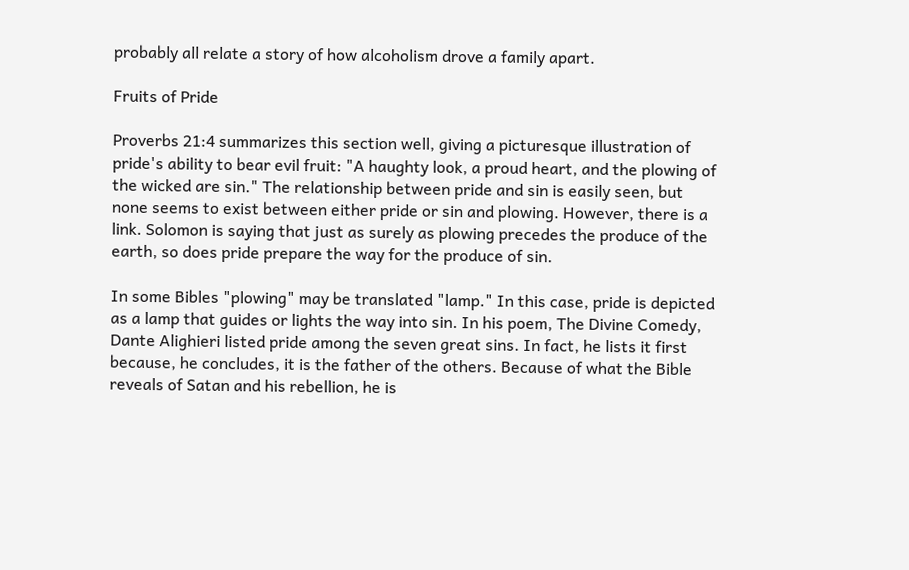probably all relate a story of how alcoholism drove a family apart.

Fruits of Pride

Proverbs 21:4 summarizes this section well, giving a picturesque illustration of pride's ability to bear evil fruit: "A haughty look, a proud heart, and the plowing of the wicked are sin." The relationship between pride and sin is easily seen, but none seems to exist between either pride or sin and plowing. However, there is a link. Solomon is saying that just as surely as plowing precedes the produce of the earth, so does pride prepare the way for the produce of sin.

In some Bibles "plowing" may be translated "lamp." In this case, pride is depicted as a lamp that guides or lights the way into sin. In his poem, The Divine Comedy, Dante Alighieri listed pride among the seven great sins. In fact, he lists it first because, he concludes, it is the father of the others. Because of what the Bible reveals of Satan and his rebellion, he is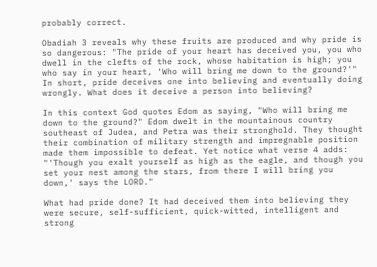probably correct.

Obadiah 3 reveals why these fruits are produced and why pride is so dangerous: "The pride of your heart has deceived you, you who dwell in the clefts of the rock, whose habitation is high; you who say in your heart, ‘Who will bring me down to the ground?'" In short, pride deceives one into believing and eventually doing wrongly. What does it deceive a person into believing?

In this context God quotes Edom as saying, "Who will bring me down to the ground?" Edom dwelt in the mountainous country southeast of Judea, and Petra was their stronghold. They thought their combination of military strength and impregnable position made them impossible to defeat. Yet notice what verse 4 adds: "'Though you exalt yourself as high as the eagle, and though you set your nest among the stars, from there I will bring you down,' says the LORD."

What had pride done? It had deceived them into believing they were secure, self-sufficient, quick-witted, intelligent and strong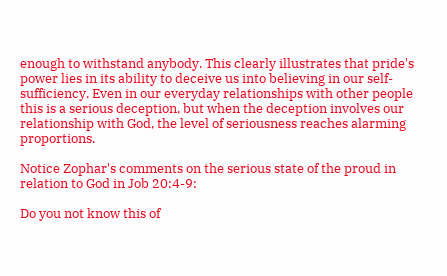enough to withstand anybody. This clearly illustrates that pride's power lies in its ability to deceive us into believing in our self-sufficiency. Even in our everyday relationships with other people this is a serious deception, but when the deception involves our relationship with God, the level of seriousness reaches alarming proportions.

Notice Zophar's comments on the serious state of the proud in relation to God in Job 20:4-9:

Do you not know this of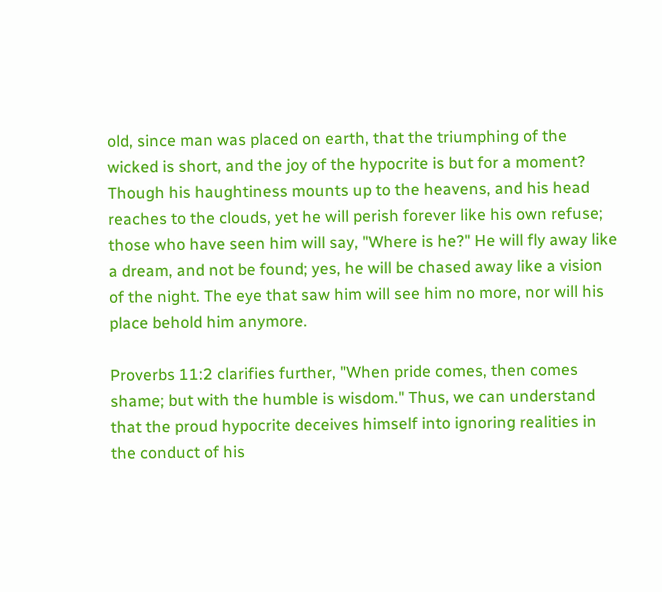old, since man was placed on earth, that the triumphing of the wicked is short, and the joy of the hypocrite is but for a moment? Though his haughtiness mounts up to the heavens, and his head reaches to the clouds, yet he will perish forever like his own refuse; those who have seen him will say, "Where is he?" He will fly away like a dream, and not be found; yes, he will be chased away like a vision of the night. The eye that saw him will see him no more, nor will his place behold him anymore.

Proverbs 11:2 clarifies further, "When pride comes, then comes shame; but with the humble is wisdom." Thus, we can understand that the proud hypocrite deceives himself into ignoring realities in the conduct of his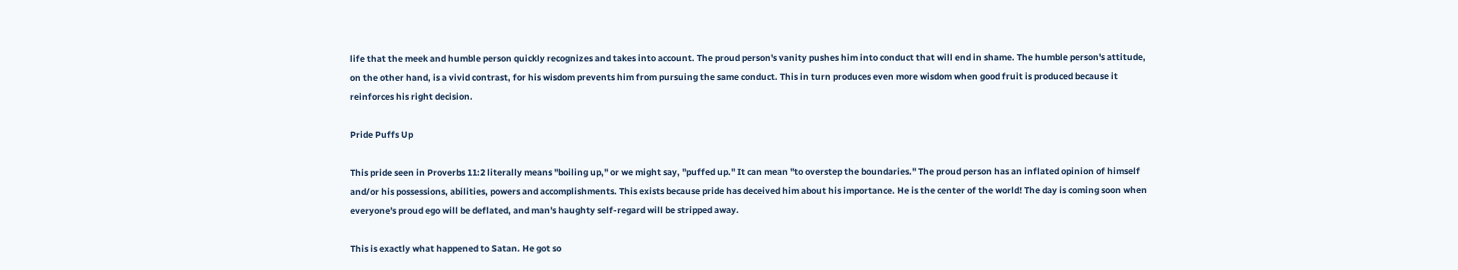life that the meek and humble person quickly recognizes and takes into account. The proud person's vanity pushes him into conduct that will end in shame. The humble person's attitude, on the other hand, is a vivid contrast, for his wisdom prevents him from pursuing the same conduct. This in turn produces even more wisdom when good fruit is produced because it reinforces his right decision.

Pride Puffs Up

This pride seen in Proverbs 11:2 literally means "boiling up," or we might say, "puffed up." It can mean "to overstep the boundaries." The proud person has an inflated opinion of himself and/or his possessions, abilities, powers and accomplishments. This exists because pride has deceived him about his importance. He is the center of the world! The day is coming soon when everyone's proud ego will be deflated, and man's haughty self-regard will be stripped away.

This is exactly what happened to Satan. He got so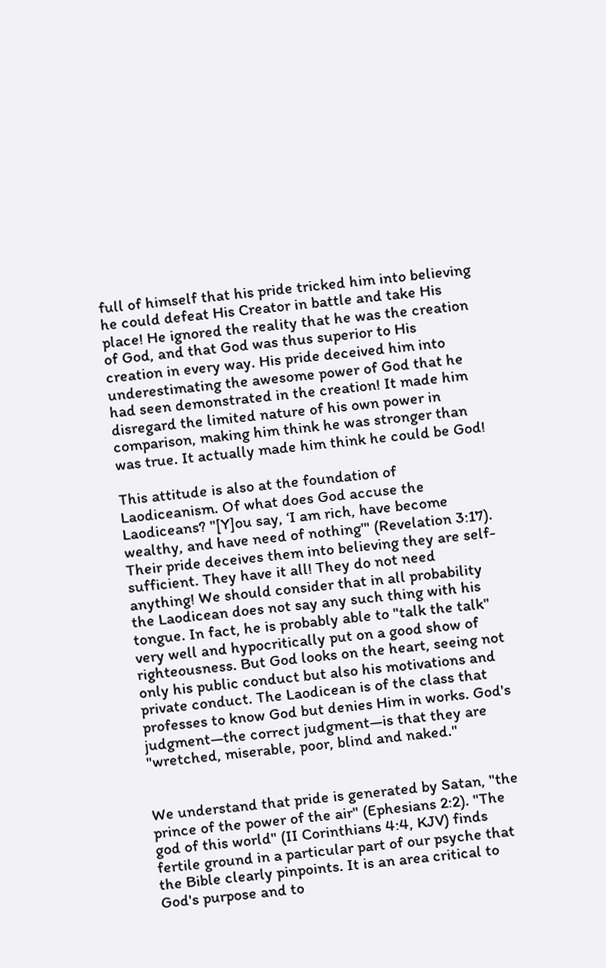full of himself that his pride tricked him into believing he could defeat His Creator in battle and take His place! He ignored the reality that he was the creation of God, and that God was thus superior to His creation in every way. His pride deceived him into underestimating the awesome power of God that he had seen demonstrated in the creation! It made him disregard the limited nature of his own power in comparison, making him think he was stronger than was true. It actually made him think he could be God!

This attitude is also at the foundation of Laodiceanism. Of what does God accuse the Laodiceans? "[Y]ou say, ‘I am rich, have become wealthy, and have need of nothing'" (Revelation 3:17). Their pride deceives them into believing they are self-sufficient. They have it all! They do not need anything! We should consider that in all probability the Laodicean does not say any such thing with his tongue. In fact, he is probably able to "talk the talk" very well and hypocritically put on a good show of righteousness. But God looks on the heart, seeing not only his public conduct but also his motivations and private conduct. The Laodicean is of the class that professes to know God but denies Him in works. God's judgment—the correct judgment—is that they are "wretched, miserable, poor, blind and naked."


We understand that pride is generated by Satan, "the prince of the power of the air" (Ephesians 2:2). "The god of this world" (II Corinthians 4:4, KJV) finds fertile ground in a particular part of our psyche that the Bible clearly pinpoints. It is an area critical to God's purpose and to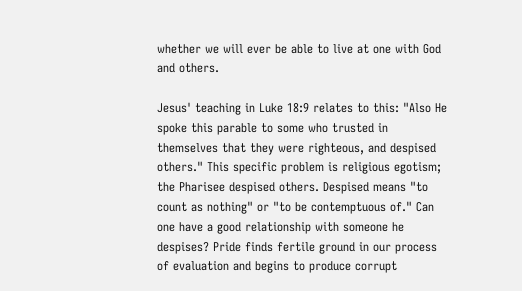whether we will ever be able to live at one with God and others.

Jesus' teaching in Luke 18:9 relates to this: "Also He spoke this parable to some who trusted in themselves that they were righteous, and despised others." This specific problem is religious egotism; the Pharisee despised others. Despised means "to count as nothing" or "to be contemptuous of." Can one have a good relationship with someone he despises? Pride finds fertile ground in our process of evaluation and begins to produce corrupt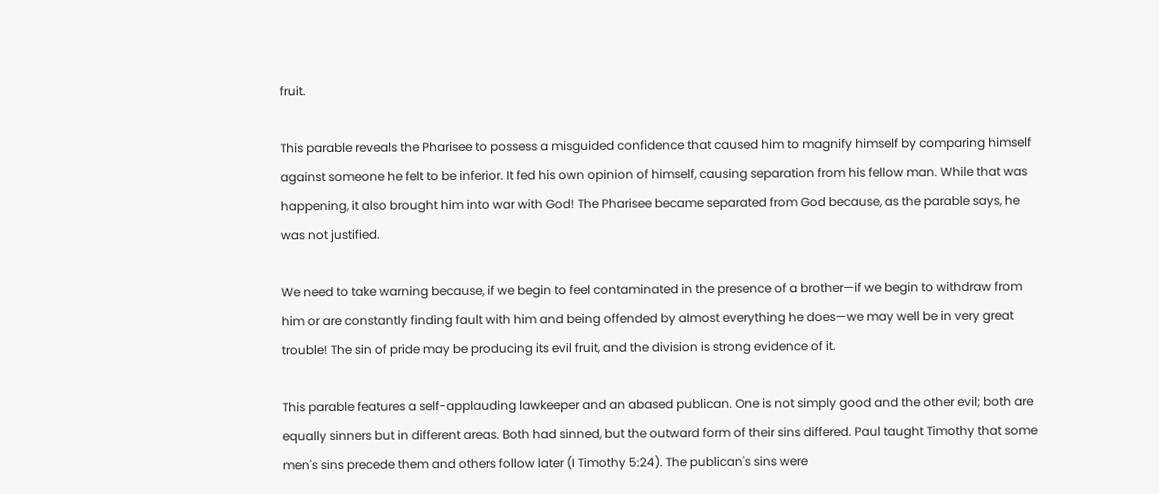fruit.

This parable reveals the Pharisee to possess a misguided confidence that caused him to magnify himself by comparing himself against someone he felt to be inferior. It fed his own opinion of himself, causing separation from his fellow man. While that was happening, it also brought him into war with God! The Pharisee became separated from God because, as the parable says, he was not justified.

We need to take warning because, if we begin to feel contaminated in the presence of a brother—if we begin to withdraw from him or are constantly finding fault with him and being offended by almost everything he does—we may well be in very great trouble! The sin of pride may be producing its evil fruit, and the division is strong evidence of it.

This parable features a self-applauding lawkeeper and an abased publican. One is not simply good and the other evil; both are equally sinners but in different areas. Both had sinned, but the outward form of their sins differed. Paul taught Timothy that some men's sins precede them and others follow later (I Timothy 5:24). The publican's sins were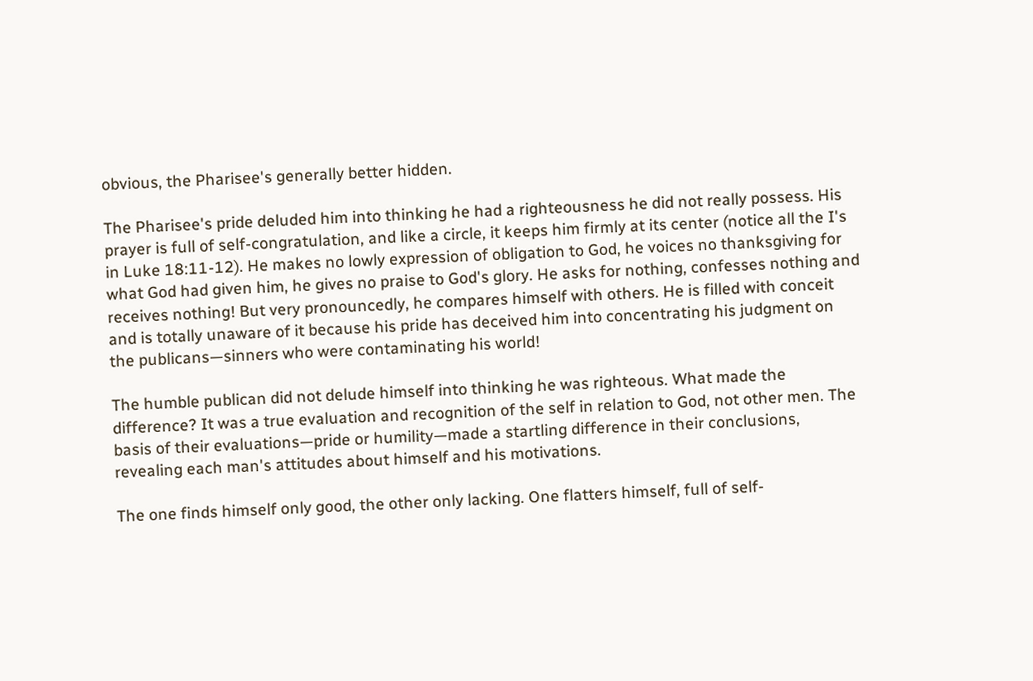obvious, the Pharisee's generally better hidden.

The Pharisee's pride deluded him into thinking he had a righteousness he did not really possess. His prayer is full of self-congratulation, and like a circle, it keeps him firmly at its center (notice all the I's in Luke 18:11-12). He makes no lowly expression of obligation to God, he voices no thanksgiving for what God had given him, he gives no praise to God's glory. He asks for nothing, confesses nothing and receives nothing! But very pronouncedly, he compares himself with others. He is filled with conceit and is totally unaware of it because his pride has deceived him into concentrating his judgment on the publicans—sinners who were contaminating his world!

The humble publican did not delude himself into thinking he was righteous. What made the difference? It was a true evaluation and recognition of the self in relation to God, not other men. The basis of their evaluations—pride or humility—made a startling difference in their conclusions, revealing each man's attitudes about himself and his motivations.

The one finds himself only good, the other only lacking. One flatters himself, full of self-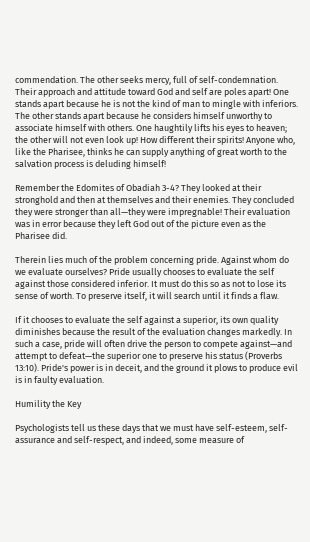commendation. The other seeks mercy, full of self-condemnation. Their approach and attitude toward God and self are poles apart! One stands apart because he is not the kind of man to mingle with inferiors. The other stands apart because he considers himself unworthy to associate himself with others. One haughtily lifts his eyes to heaven; the other will not even look up! How different their spirits! Anyone who, like the Pharisee, thinks he can supply anything of great worth to the salvation process is deluding himself!

Remember the Edomites of Obadiah 3-4? They looked at their stronghold and then at themselves and their enemies. They concluded they were stronger than all—they were impregnable! Their evaluation was in error because they left God out of the picture even as the Pharisee did.

Therein lies much of the problem concerning pride. Against whom do we evaluate ourselves? Pride usually chooses to evaluate the self against those considered inferior. It must do this so as not to lose its sense of worth. To preserve itself, it will search until it finds a flaw.

If it chooses to evaluate the self against a superior, its own quality diminishes because the result of the evaluation changes markedly. In such a case, pride will often drive the person to compete against—and attempt to defeat—the superior one to preserve his status (Proverbs 13:10). Pride's power is in deceit, and the ground it plows to produce evil is in faulty evaluation.

Humility the Key

Psychologists tell us these days that we must have self-esteem, self-assurance and self-respect, and indeed, some measure of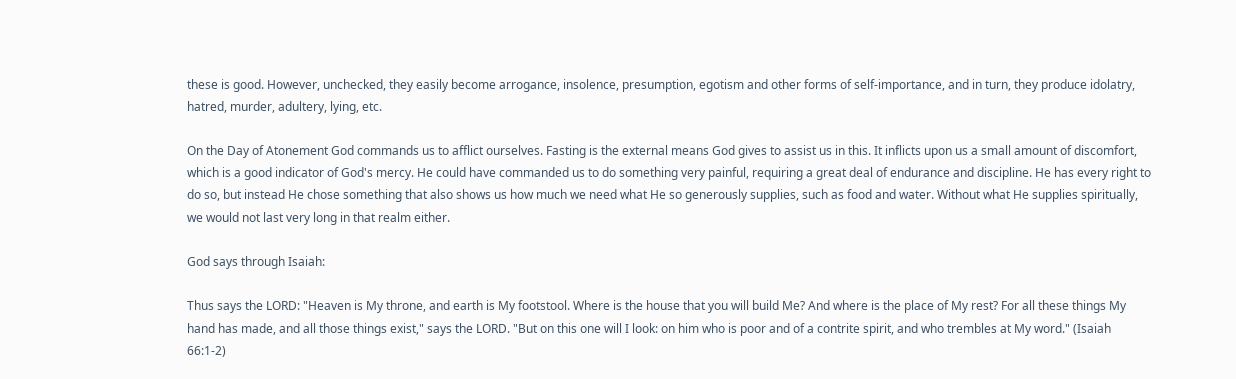these is good. However, unchecked, they easily become arrogance, insolence, presumption, egotism and other forms of self-importance, and in turn, they produce idolatry, hatred, murder, adultery, lying, etc.

On the Day of Atonement God commands us to afflict ourselves. Fasting is the external means God gives to assist us in this. It inflicts upon us a small amount of discomfort, which is a good indicator of God's mercy. He could have commanded us to do something very painful, requiring a great deal of endurance and discipline. He has every right to do so, but instead He chose something that also shows us how much we need what He so generously supplies, such as food and water. Without what He supplies spiritually, we would not last very long in that realm either.

God says through Isaiah:

Thus says the LORD: "Heaven is My throne, and earth is My footstool. Where is the house that you will build Me? And where is the place of My rest? For all these things My hand has made, and all those things exist," says the LORD. "But on this one will I look: on him who is poor and of a contrite spirit, and who trembles at My word." (Isaiah 66:1-2)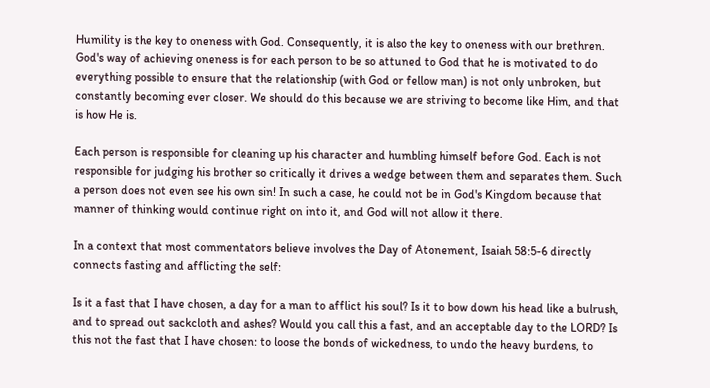Humility is the key to oneness with God. Consequently, it is also the key to oneness with our brethren. God's way of achieving oneness is for each person to be so attuned to God that he is motivated to do everything possible to ensure that the relationship (with God or fellow man) is not only unbroken, but constantly becoming ever closer. We should do this because we are striving to become like Him, and that is how He is.

Each person is responsible for cleaning up his character and humbling himself before God. Each is not responsible for judging his brother so critically it drives a wedge between them and separates them. Such a person does not even see his own sin! In such a case, he could not be in God's Kingdom because that manner of thinking would continue right on into it, and God will not allow it there.

In a context that most commentators believe involves the Day of Atonement, Isaiah 58:5-6 directly connects fasting and afflicting the self:

Is it a fast that I have chosen, a day for a man to afflict his soul? Is it to bow down his head like a bulrush, and to spread out sackcloth and ashes? Would you call this a fast, and an acceptable day to the LORD? Is this not the fast that I have chosen: to loose the bonds of wickedness, to undo the heavy burdens, to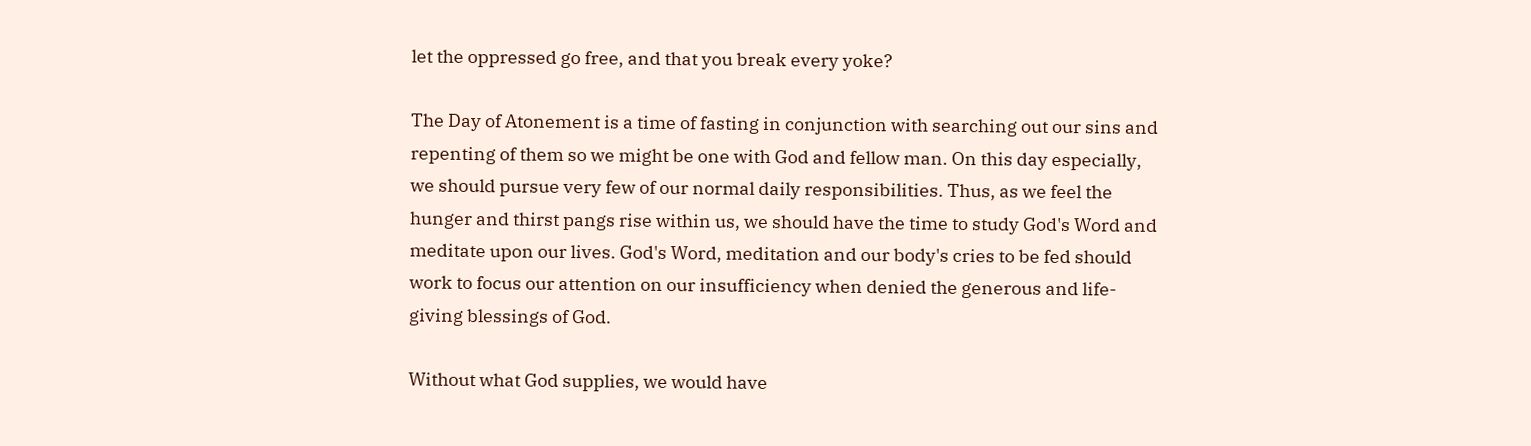let the oppressed go free, and that you break every yoke?

The Day of Atonement is a time of fasting in conjunction with searching out our sins and repenting of them so we might be one with God and fellow man. On this day especially, we should pursue very few of our normal daily responsibilities. Thus, as we feel the hunger and thirst pangs rise within us, we should have the time to study God's Word and meditate upon our lives. God's Word, meditation and our body's cries to be fed should work to focus our attention on our insufficiency when denied the generous and life-giving blessings of God.

Without what God supplies, we would have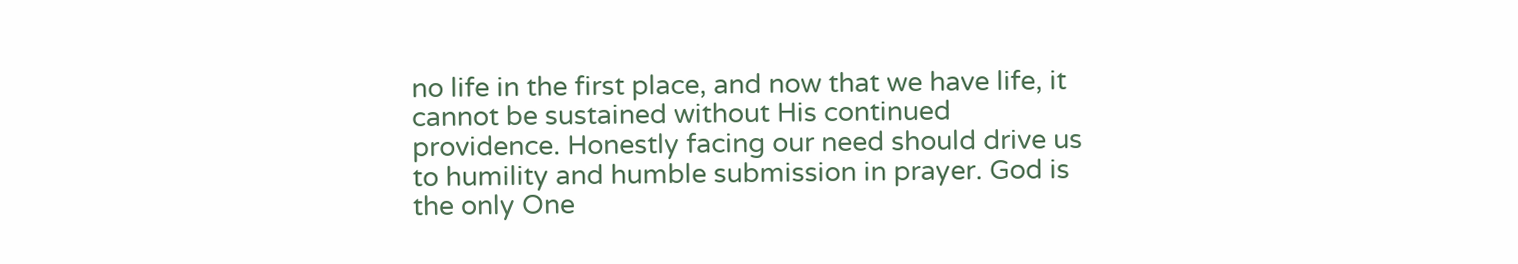no life in the first place, and now that we have life, it cannot be sustained without His continued providence. Honestly facing our need should drive us to humility and humble submission in prayer. God is the only One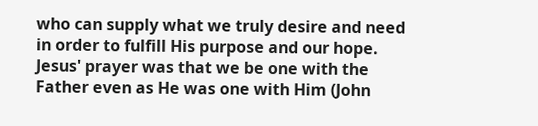who can supply what we truly desire and need in order to fulfill His purpose and our hope. Jesus' prayer was that we be one with the Father even as He was one with Him (John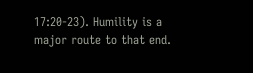17:20-23). Humility is a major route to that end.